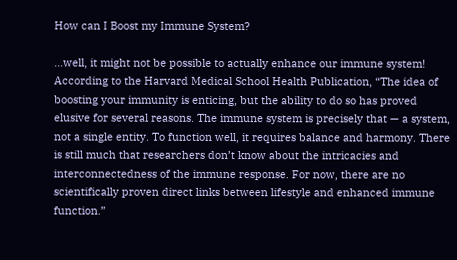How can I Boost my Immune System?

…well, it might not be possible to actually enhance our immune system!  According to the Harvard Medical School Health Publication, “The idea of boosting your immunity is enticing, but the ability to do so has proved elusive for several reasons. The immune system is precisely that — a system, not a single entity. To function well, it requires balance and harmony. There is still much that researchers don’t know about the intricacies and interconnectedness of the immune response. For now, there are no scientifically proven direct links between lifestyle and enhanced immune function.”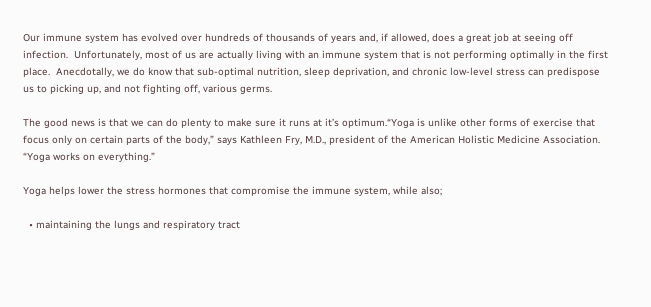Our immune system has evolved over hundreds of thousands of years and, if allowed, does a great job at seeing off infection.  Unfortunately, most of us are actually living with an immune system that is not performing optimally in the first place.  Anecdotally, we do know that sub-optimal nutrition, sleep deprivation, and chronic low-level stress can predispose us to picking up, and not fighting off, various germs.

The good news is that we can do plenty to make sure it runs at it’s optimum.“Yoga is unlike other forms of exercise that focus only on certain parts of the body,” says Kathleen Fry, M.D., president of the American Holistic Medicine Association. “Yoga works on everything.”

Yoga helps lower the stress hormones that compromise the immune system, while also;

  • maintaining the lungs and respiratory tract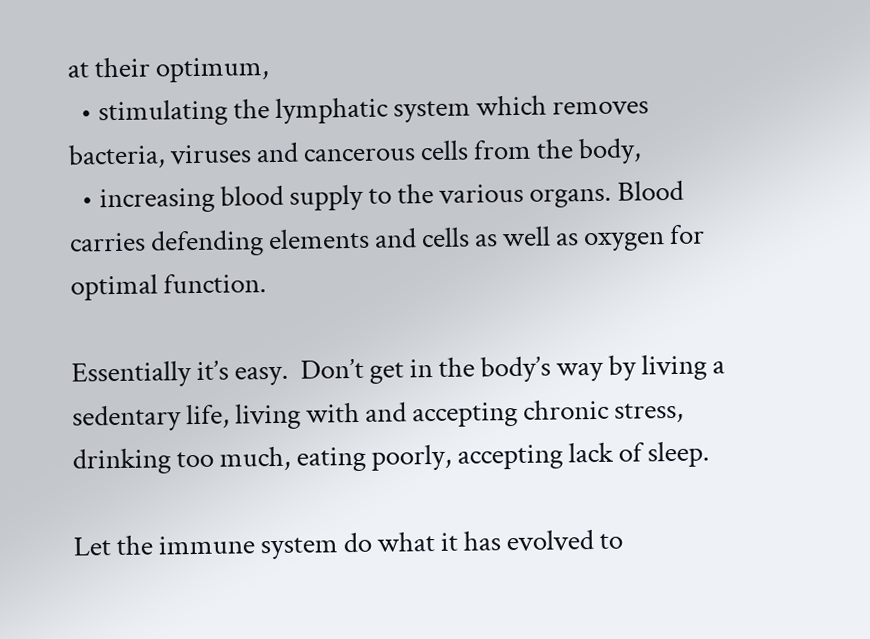at their optimum,
  • stimulating the lymphatic system which removes bacteria, viruses and cancerous cells from the body,
  • increasing blood supply to the various organs. Blood carries defending elements and cells as well as oxygen for optimal function.

Essentially it’s easy.  Don’t get in the body’s way by living a sedentary life, living with and accepting chronic stress, drinking too much, eating poorly, accepting lack of sleep.

Let the immune system do what it has evolved to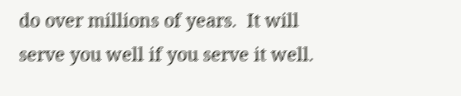do over millions of years.  It will serve you well if you serve it well.